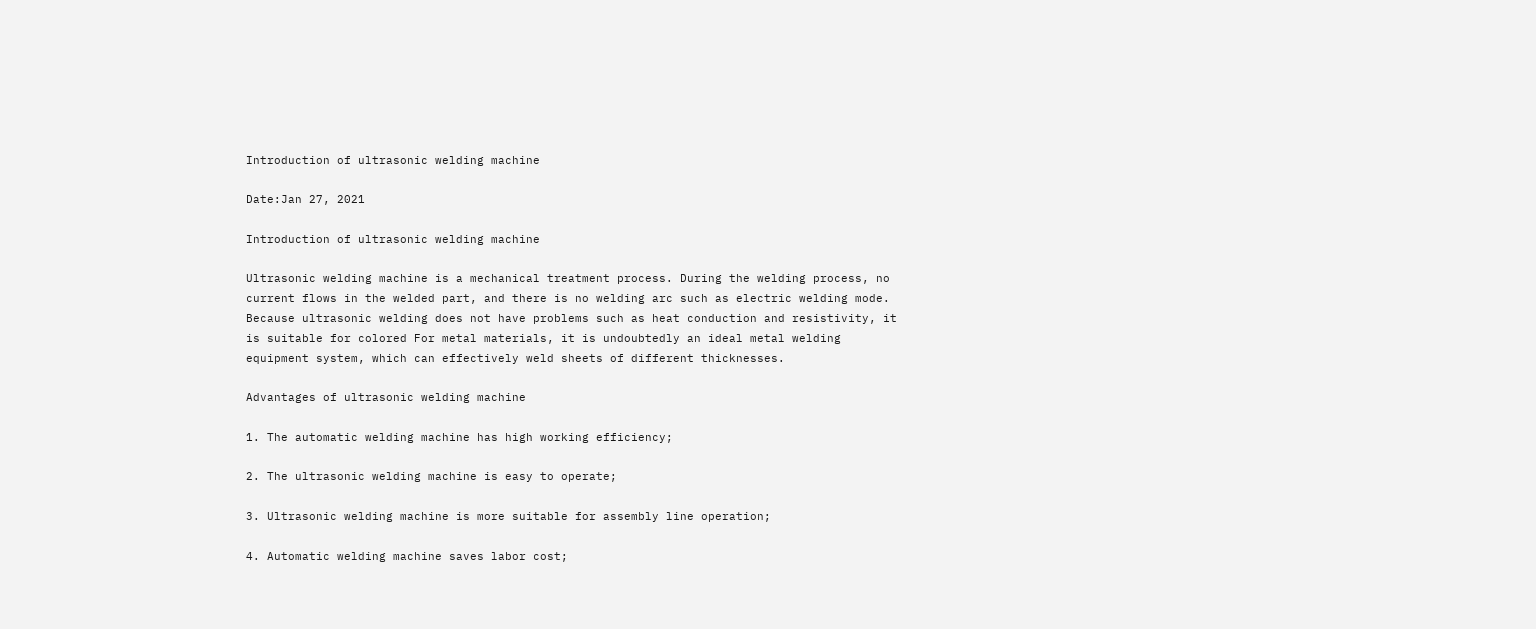Introduction of ultrasonic welding machine

Date:Jan 27, 2021

Introduction of ultrasonic welding machine

Ultrasonic welding machine is a mechanical treatment process. During the welding process, no current flows in the welded part, and there is no welding arc such as electric welding mode. Because ultrasonic welding does not have problems such as heat conduction and resistivity, it is suitable for colored For metal materials, it is undoubtedly an ideal metal welding equipment system, which can effectively weld sheets of different thicknesses.

Advantages of ultrasonic welding machine

1. The automatic welding machine has high working efficiency;

2. The ultrasonic welding machine is easy to operate;

3. Ultrasonic welding machine is more suitable for assembly line operation;

4. Automatic welding machine saves labor cost;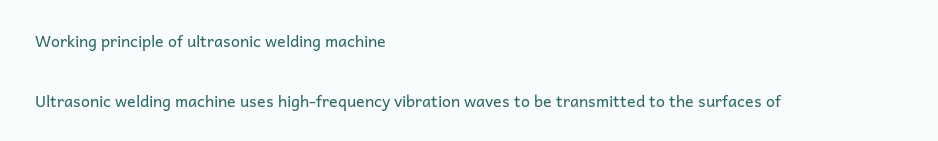Working principle of ultrasonic welding machine

Ultrasonic welding machine uses high-frequency vibration waves to be transmitted to the surfaces of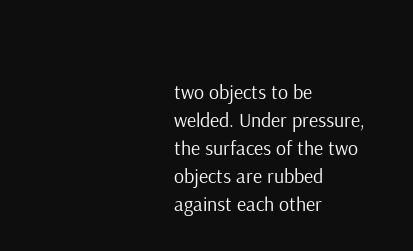two objects to be welded. Under pressure, the surfaces of the two objects are rubbed against each other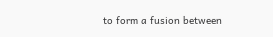to form a fusion between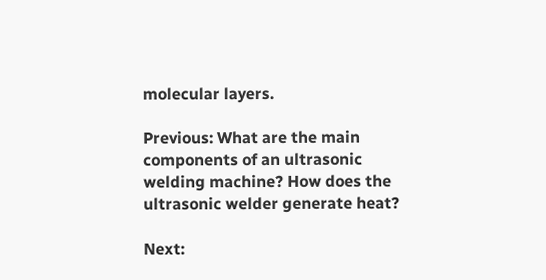molecular layers.

Previous: What are the main components of an ultrasonic welding machine? How does the ultrasonic welder generate heat?

Next: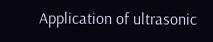Application of ultrasonic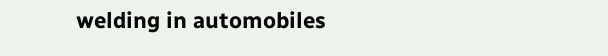welding in automobiles